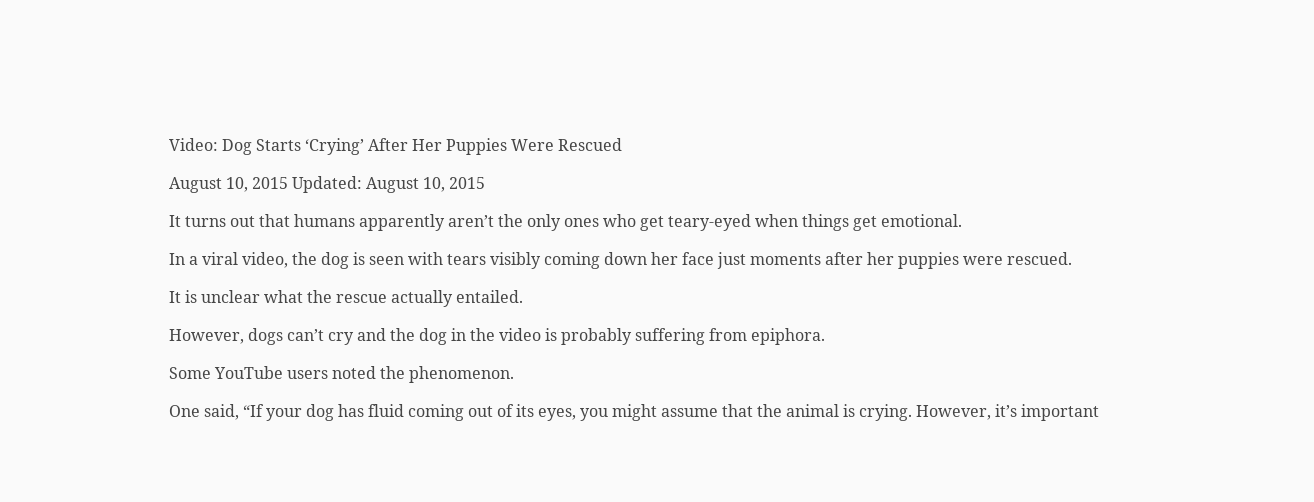Video: Dog Starts ‘Crying’ After Her Puppies Were Rescued

August 10, 2015 Updated: August 10, 2015

It turns out that humans apparently aren’t the only ones who get teary-eyed when things get emotional.

In a viral video, the dog is seen with tears visibly coming down her face just moments after her puppies were rescued.

It is unclear what the rescue actually entailed.

However, dogs can’t cry and the dog in the video is probably suffering from epiphora.

Some YouTube users noted the phenomenon.

One said, “If your dog has fluid coming out of its eyes, you might assume that the animal is crying. However, it’s important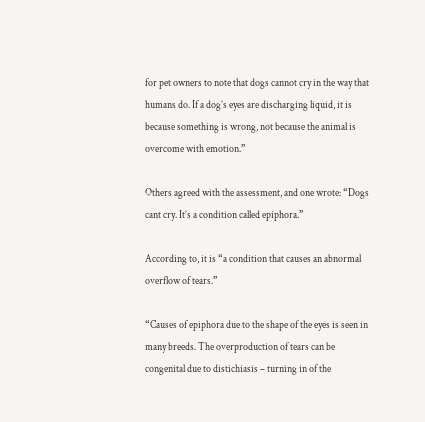for pet owners to note that dogs cannot cry in the way that humans do. If a dog’s eyes are discharging liquid, it is because something is wrong, not because the animal is overcome with emotion.”

Others agreed with the assessment, and one wrote: “Dogs cant cry. It’s a condition called epiphora.”

According to, it is “a condition that causes an abnormal overflow of tears.”

“Causes of epiphora due to the shape of the eyes is seen in many breeds. The overproduction of tears can be congenital due to distichiasis – turning in of the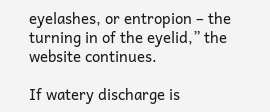eyelashes, or entropion – the turning in of the eyelid,” the website continues.

If watery discharge is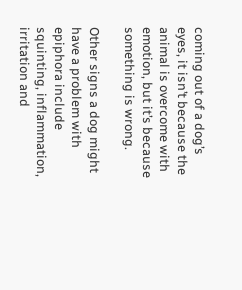coming out of a dog’s eyes, it isn’t because the animal is overcome with emotion, but it’s because something is wrong.

Other signs a dog might have a problem with epiphora include squinting, inflammation, irritation and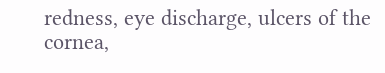redness, eye discharge, ulcers of the cornea,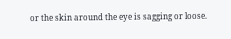or the skin around the eye is sagging or loose.